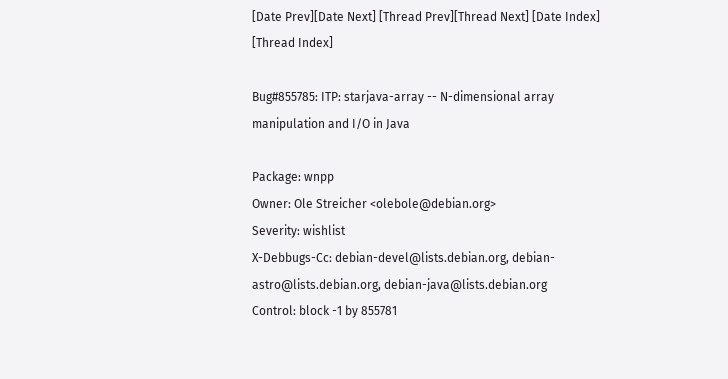[Date Prev][Date Next] [Thread Prev][Thread Next] [Date Index] [Thread Index]

Bug#855785: ITP: starjava-array -- N-dimensional array manipulation and I/O in Java

Package: wnpp
Owner: Ole Streicher <olebole@debian.org>
Severity: wishlist
X-Debbugs-Cc: debian-devel@lists.debian.org, debian-astro@lists.debian.org, debian-java@lists.debian.org
Control: block -1 by 855781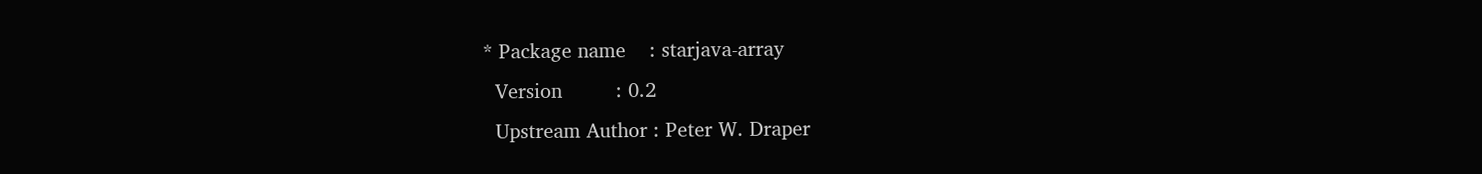* Package name    : starjava-array
  Version         : 0.2
  Upstream Author : Peter W. Draper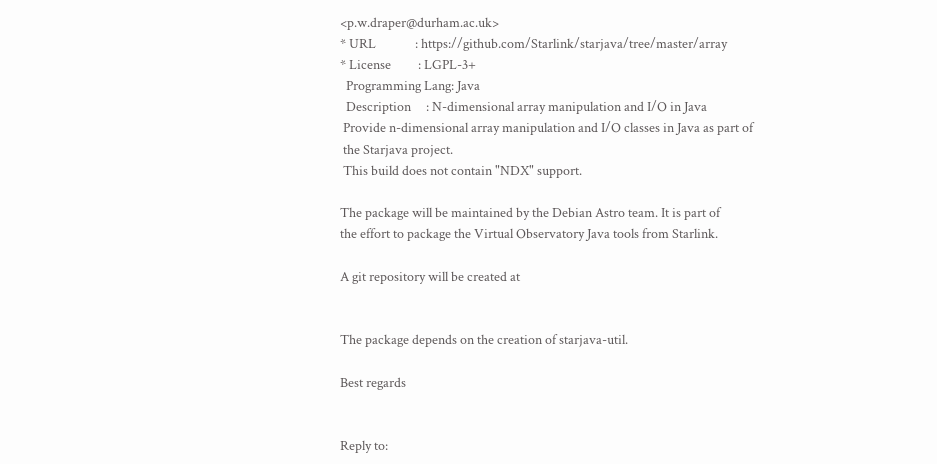<p.w.draper@durham.ac.uk>
* URL             : https://github.com/Starlink/starjava/tree/master/array
* License         : LGPL-3+
  Programming Lang: Java
  Description     : N-dimensional array manipulation and I/O in Java
 Provide n-dimensional array manipulation and I/O classes in Java as part of
 the Starjava project.
 This build does not contain "NDX" support.

The package will be maintained by the Debian Astro team. It is part of
the effort to package the Virtual Observatory Java tools from Starlink.

A git repository will be created at


The package depends on the creation of starjava-util.

Best regards


Reply to: